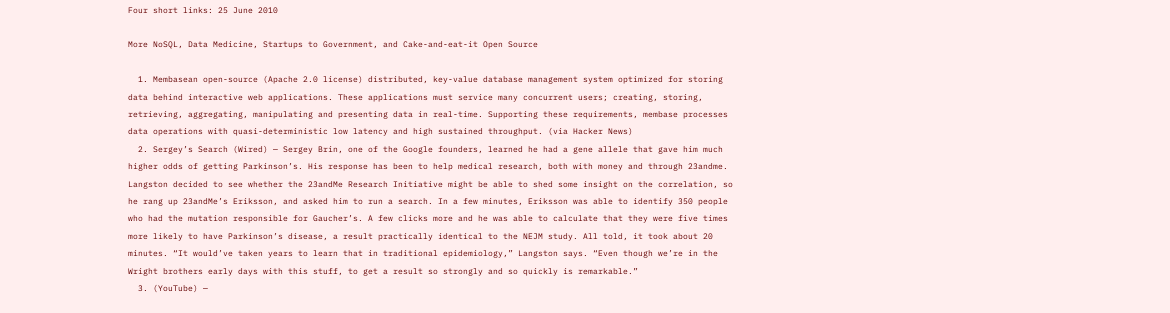Four short links: 25 June 2010

More NoSQL, Data Medicine, Startups to Government, and Cake-and-eat-it Open Source

  1. Membasean open-source (Apache 2.0 license) distributed, key-value database management system optimized for storing data behind interactive web applications. These applications must service many concurrent users; creating, storing, retrieving, aggregating, manipulating and presenting data in real-time. Supporting these requirements, membase processes data operations with quasi-deterministic low latency and high sustained throughput. (via Hacker News)
  2. Sergey’s Search (Wired) — Sergey Brin, one of the Google founders, learned he had a gene allele that gave him much higher odds of getting Parkinson’s. His response has been to help medical research, both with money and through 23andme. Langston decided to see whether the 23andMe Research Initiative might be able to shed some insight on the correlation, so he rang up 23andMe’s Eriksson, and asked him to run a search. In a few minutes, Eriksson was able to identify 350 people who had the mutation responsible for Gaucher’s. A few clicks more and he was able to calculate that they were five times more likely to have Parkinson’s disease, a result practically identical to the NEJM study. All told, it took about 20 minutes. “It would’ve taken years to learn that in traditional epidemiology,” Langston says. “Even though we’re in the Wright brothers early days with this stuff, to get a result so strongly and so quickly is remarkable.”
  3. (YouTube) —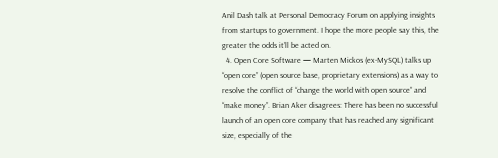Anil Dash talk at Personal Democracy Forum on applying insights from startups to government. I hope the more people say this, the greater the odds it’ll be acted on.
  4. Open Core Software — Marten Mickos (ex-MySQL) talks up “open core” (open source base, proprietary extensions) as a way to resolve the conflict of “change the world with open source” and “make money”. Brian Aker disagrees: There has been no successful launch of an open core company that has reached any significant size, especially of the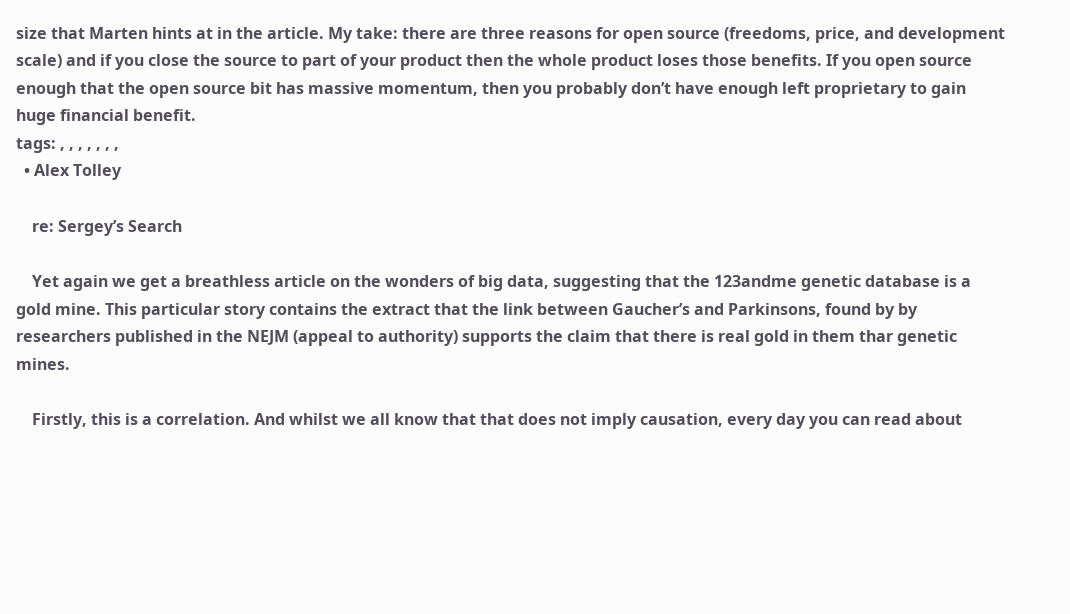size that Marten hints at in the article. My take: there are three reasons for open source (freedoms, price, and development scale) and if you close the source to part of your product then the whole product loses those benefits. If you open source enough that the open source bit has massive momentum, then you probably don’t have enough left proprietary to gain huge financial benefit.
tags: , , , , , , ,
  • Alex Tolley

    re: Sergey’s Search

    Yet again we get a breathless article on the wonders of big data, suggesting that the 123andme genetic database is a gold mine. This particular story contains the extract that the link between Gaucher’s and Parkinsons, found by by researchers published in the NEJM (appeal to authority) supports the claim that there is real gold in them thar genetic mines.

    Firstly, this is a correlation. And whilst we all know that that does not imply causation, every day you can read about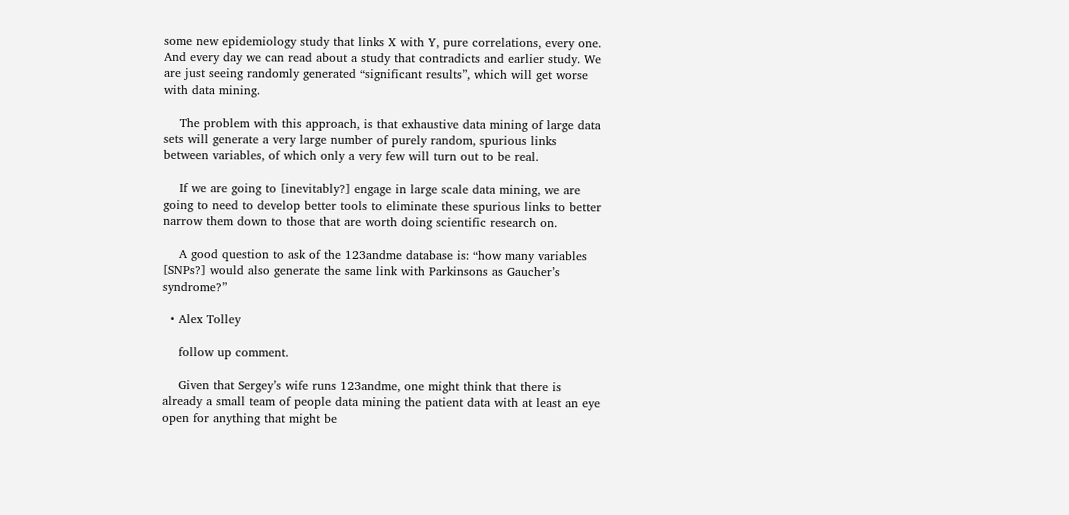some new epidemiology study that links X with Y, pure correlations, every one. And every day we can read about a study that contradicts and earlier study. We are just seeing randomly generated “significant results”, which will get worse with data mining.

    The problem with this approach, is that exhaustive data mining of large data sets will generate a very large number of purely random, spurious links between variables, of which only a very few will turn out to be real.

    If we are going to [inevitably?] engage in large scale data mining, we are going to need to develop better tools to eliminate these spurious links to better narrow them down to those that are worth doing scientific research on.

    A good question to ask of the 123andme database is: “how many variables [SNPs?] would also generate the same link with Parkinsons as Gaucher’s syndrome?”

  • Alex Tolley

    follow up comment.

    Given that Sergey’s wife runs 123andme, one might think that there is already a small team of people data mining the patient data with at least an eye open for anything that might be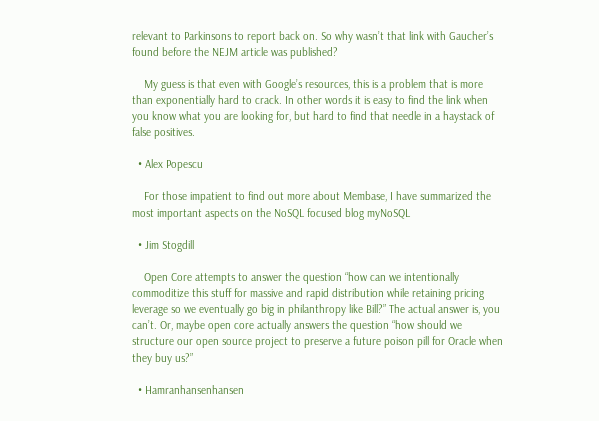relevant to Parkinsons to report back on. So why wasn’t that link with Gaucher’s found before the NEJM article was published?

    My guess is that even with Google’s resources, this is a problem that is more than exponentially hard to crack. In other words it is easy to find the link when you know what you are looking for, but hard to find that needle in a haystack of false positives.

  • Alex Popescu

    For those impatient to find out more about Membase, I have summarized the most important aspects on the NoSQL focused blog myNoSQL

  • Jim Stogdill

    Open Core attempts to answer the question “how can we intentionally commoditize this stuff for massive and rapid distribution while retaining pricing leverage so we eventually go big in philanthropy like Bill?” The actual answer is, you can’t. Or, maybe open core actually answers the question “how should we structure our open source project to preserve a future poison pill for Oracle when they buy us?”

  • Hamranhansenhansen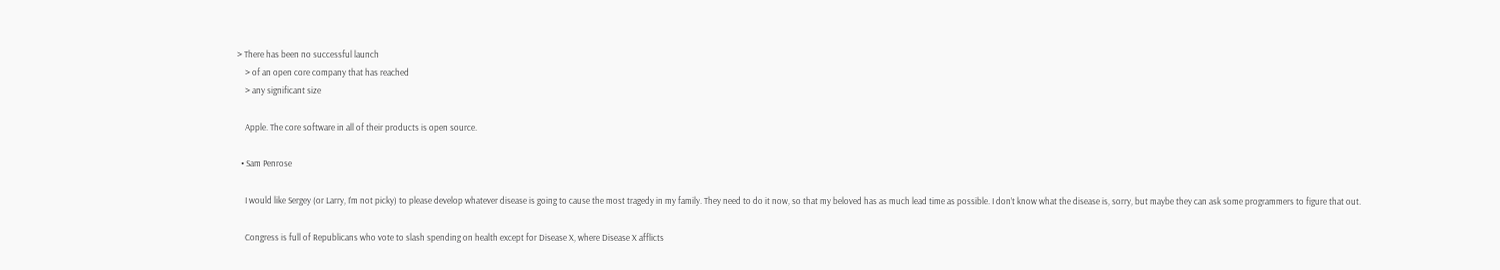> There has been no successful launch
    > of an open core company that has reached
    > any significant size

    Apple. The core software in all of their products is open source.

  • Sam Penrose

    I would like Sergey (or Larry, I’m not picky) to please develop whatever disease is going to cause the most tragedy in my family. They need to do it now, so that my beloved has as much lead time as possible. I don’t know what the disease is, sorry, but maybe they can ask some programmers to figure that out.

    Congress is full of Republicans who vote to slash spending on health except for Disease X, where Disease X afflicts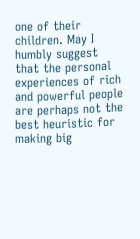one of their children. May I humbly suggest that the personal experiences of rich and powerful people are perhaps not the best heuristic for making big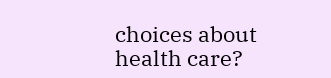choices about health care?